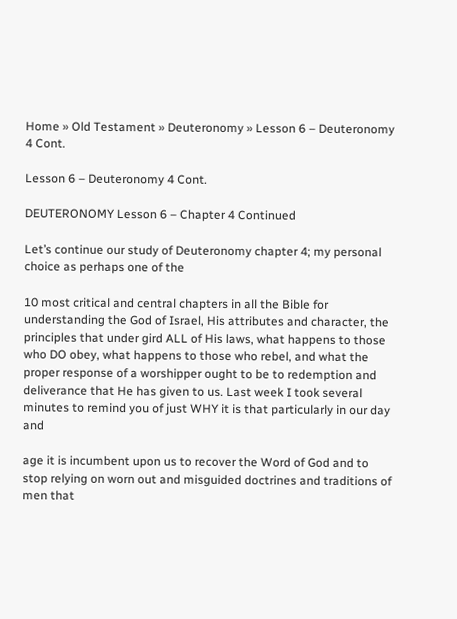Home » Old Testament » Deuteronomy » Lesson 6 – Deuteronomy 4 Cont.

Lesson 6 – Deuteronomy 4 Cont.

DEUTERONOMY Lesson 6 – Chapter 4 Continued

Let’s continue our study of Deuteronomy chapter 4; my personal choice as perhaps one of the

10 most critical and central chapters in all the Bible for understanding the God of Israel, His attributes and character, the principles that under gird ALL of His laws, what happens to those who DO obey, what happens to those who rebel, and what the proper response of a worshipper ought to be to redemption and deliverance that He has given to us. Last week I took several minutes to remind you of just WHY it is that particularly in our day and

age it is incumbent upon us to recover the Word of God and to stop relying on worn out and misguided doctrines and traditions of men that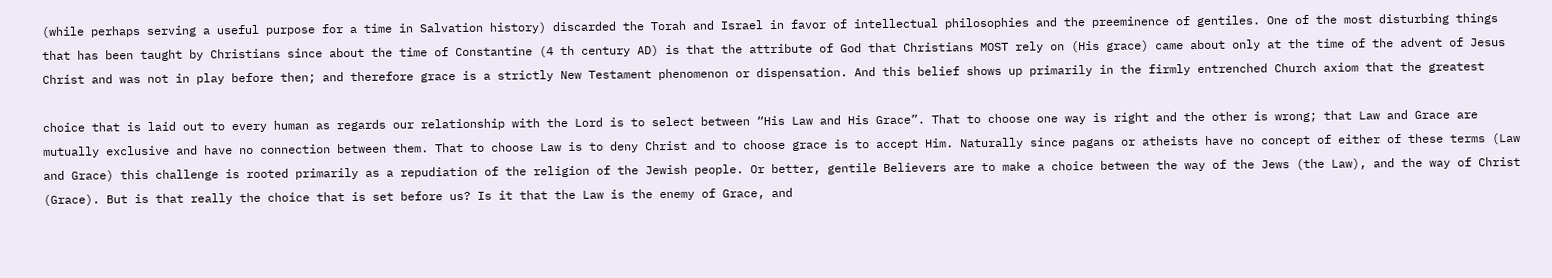(while perhaps serving a useful purpose for a time in Salvation history) discarded the Torah and Israel in favor of intellectual philosophies and the preeminence of gentiles. One of the most disturbing things that has been taught by Christians since about the time of Constantine (4 th century AD) is that the attribute of God that Christians MOST rely on (His grace) came about only at the time of the advent of Jesus Christ and was not in play before then; and therefore grace is a strictly New Testament phenomenon or dispensation. And this belief shows up primarily in the firmly entrenched Church axiom that the greatest

choice that is laid out to every human as regards our relationship with the Lord is to select between “His Law and His Grace”. That to choose one way is right and the other is wrong; that Law and Grace are mutually exclusive and have no connection between them. That to choose Law is to deny Christ and to choose grace is to accept Him. Naturally since pagans or atheists have no concept of either of these terms (Law and Grace) this challenge is rooted primarily as a repudiation of the religion of the Jewish people. Or better, gentile Believers are to make a choice between the way of the Jews (the Law), and the way of Christ (Grace). But is that really the choice that is set before us? Is it that the Law is the enemy of Grace, and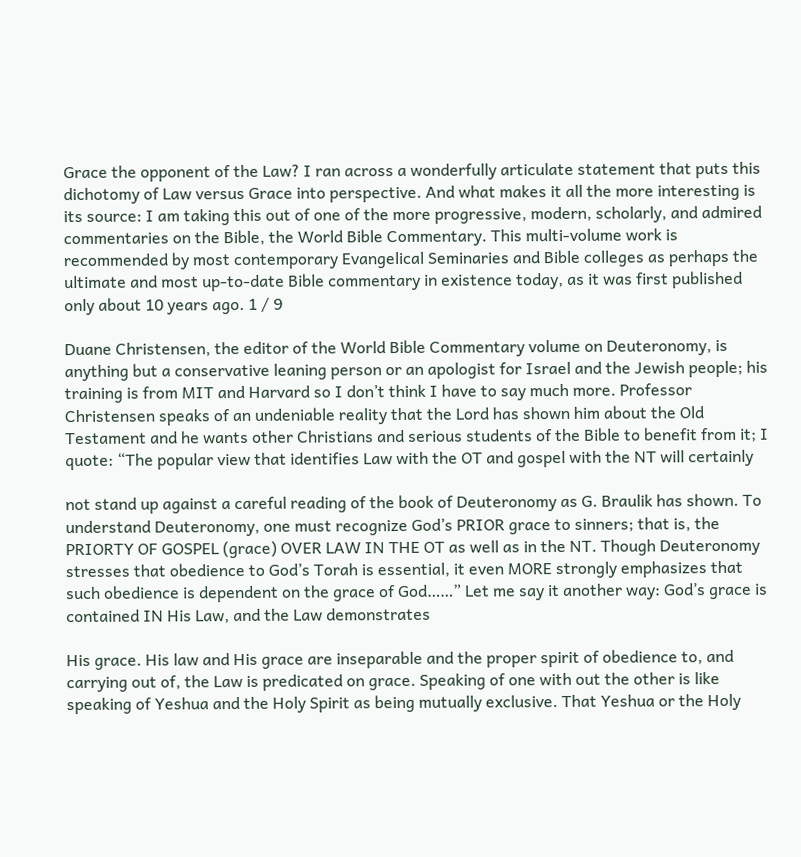Grace the opponent of the Law? I ran across a wonderfully articulate statement that puts this dichotomy of Law versus Grace into perspective. And what makes it all the more interesting is its source: I am taking this out of one of the more progressive, modern, scholarly, and admired commentaries on the Bible, the World Bible Commentary. This multi-volume work is recommended by most contemporary Evangelical Seminaries and Bible colleges as perhaps the ultimate and most up-to-date Bible commentary in existence today, as it was first published only about 10 years ago. 1 / 9

Duane Christensen, the editor of the World Bible Commentary volume on Deuteronomy, is anything but a conservative leaning person or an apologist for Israel and the Jewish people; his training is from MIT and Harvard so I don’t think I have to say much more. Professor Christensen speaks of an undeniable reality that the Lord has shown him about the Old Testament and he wants other Christians and serious students of the Bible to benefit from it; I quote: “The popular view that identifies Law with the OT and gospel with the NT will certainly

not stand up against a careful reading of the book of Deuteronomy as G. Braulik has shown. To understand Deuteronomy, one must recognize God’s PRIOR grace to sinners; that is, the PRIORTY OF GOSPEL (grace) OVER LAW IN THE OT as well as in the NT. Though Deuteronomy stresses that obedience to God’s Torah is essential, it even MORE strongly emphasizes that such obedience is dependent on the grace of God……” Let me say it another way: God’s grace is contained IN His Law, and the Law demonstrates

His grace. His law and His grace are inseparable and the proper spirit of obedience to, and carrying out of, the Law is predicated on grace. Speaking of one with out the other is like speaking of Yeshua and the Holy Spirit as being mutually exclusive. That Yeshua or the Holy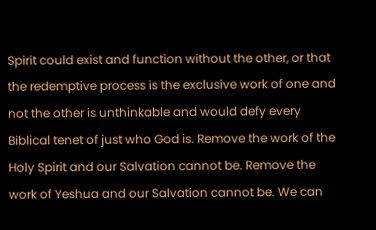Spirit could exist and function without the other, or that the redemptive process is the exclusive work of one and not the other is unthinkable and would defy every Biblical tenet of just who God is. Remove the work of the Holy Spirit and our Salvation cannot be. Remove the work of Yeshua and our Salvation cannot be. We can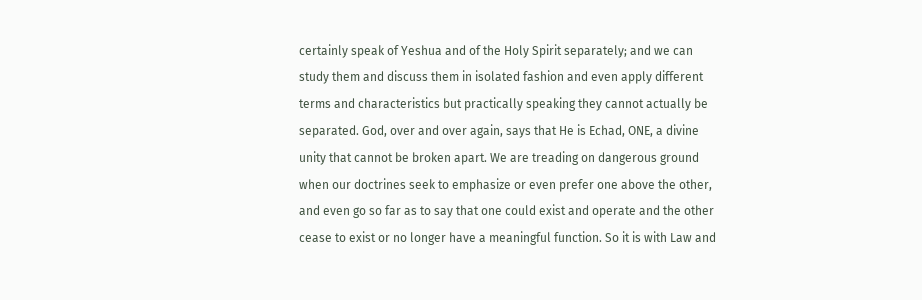certainly speak of Yeshua and of the Holy Spirit separately; and we can study them and discuss them in isolated fashion and even apply different terms and characteristics but practically speaking they cannot actually be separated. God, over and over again, says that He is Echad, ONE, a divine unity that cannot be broken apart. We are treading on dangerous ground when our doctrines seek to emphasize or even prefer one above the other, and even go so far as to say that one could exist and operate and the other cease to exist or no longer have a meaningful function. So it is with Law and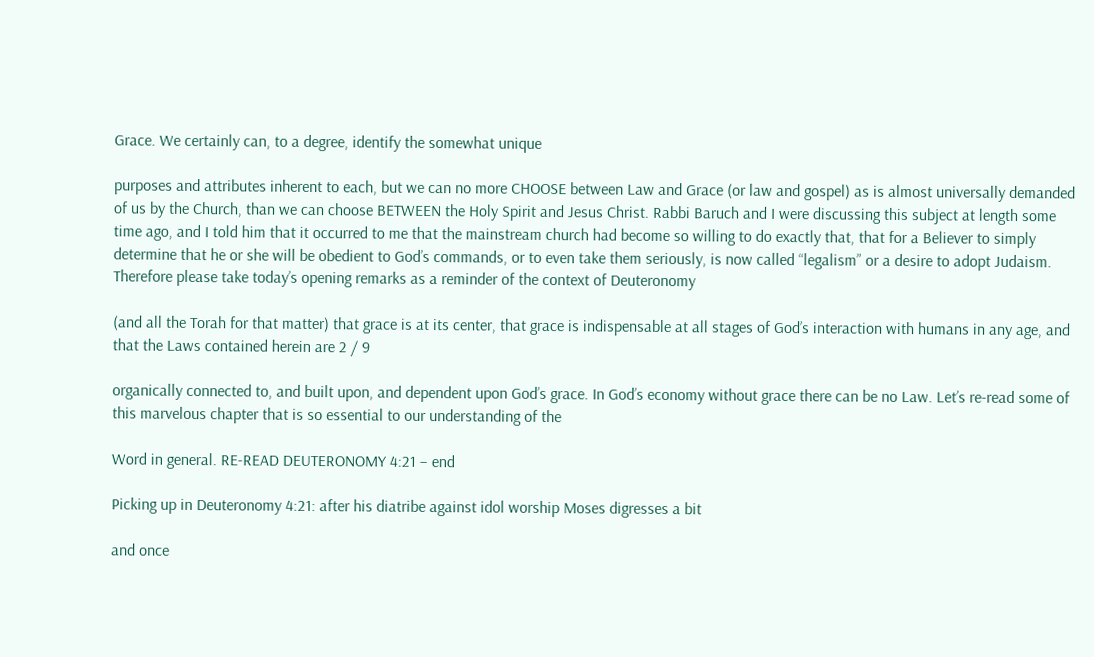Grace. We certainly can, to a degree, identify the somewhat unique

purposes and attributes inherent to each, but we can no more CHOOSE between Law and Grace (or law and gospel) as is almost universally demanded of us by the Church, than we can choose BETWEEN the Holy Spirit and Jesus Christ. Rabbi Baruch and I were discussing this subject at length some time ago, and I told him that it occurred to me that the mainstream church had become so willing to do exactly that, that for a Believer to simply determine that he or she will be obedient to God’s commands, or to even take them seriously, is now called “legalism” or a desire to adopt Judaism. Therefore please take today’s opening remarks as a reminder of the context of Deuteronomy

(and all the Torah for that matter) that grace is at its center, that grace is indispensable at all stages of God’s interaction with humans in any age, and that the Laws contained herein are 2 / 9

organically connected to, and built upon, and dependent upon God’s grace. In God’s economy without grace there can be no Law. Let’s re-read some of this marvelous chapter that is so essential to our understanding of the

Word in general. RE-READ DEUTERONOMY 4:21 – end

Picking up in Deuteronomy 4:21: after his diatribe against idol worship Moses digresses a bit

and once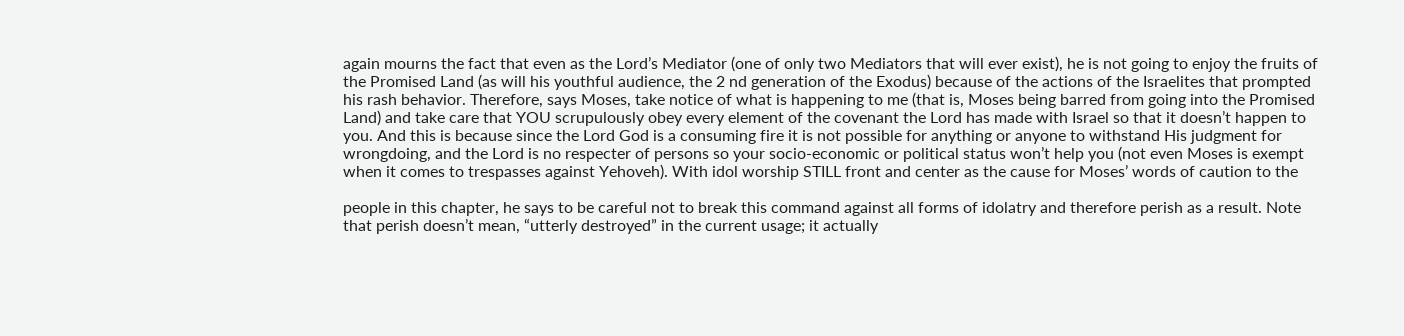again mourns the fact that even as the Lord’s Mediator (one of only two Mediators that will ever exist), he is not going to enjoy the fruits of the Promised Land (as will his youthful audience, the 2 nd generation of the Exodus) because of the actions of the Israelites that prompted his rash behavior. Therefore, says Moses, take notice of what is happening to me (that is, Moses being barred from going into the Promised Land) and take care that YOU scrupulously obey every element of the covenant the Lord has made with Israel so that it doesn’t happen to you. And this is because since the Lord God is a consuming fire it is not possible for anything or anyone to withstand His judgment for wrongdoing, and the Lord is no respecter of persons so your socio-economic or political status won’t help you (not even Moses is exempt when it comes to trespasses against Yehoveh). With idol worship STILL front and center as the cause for Moses’ words of caution to the

people in this chapter, he says to be careful not to break this command against all forms of idolatry and therefore perish as a result. Note that perish doesn’t mean, “utterly destroyed” in the current usage; it actually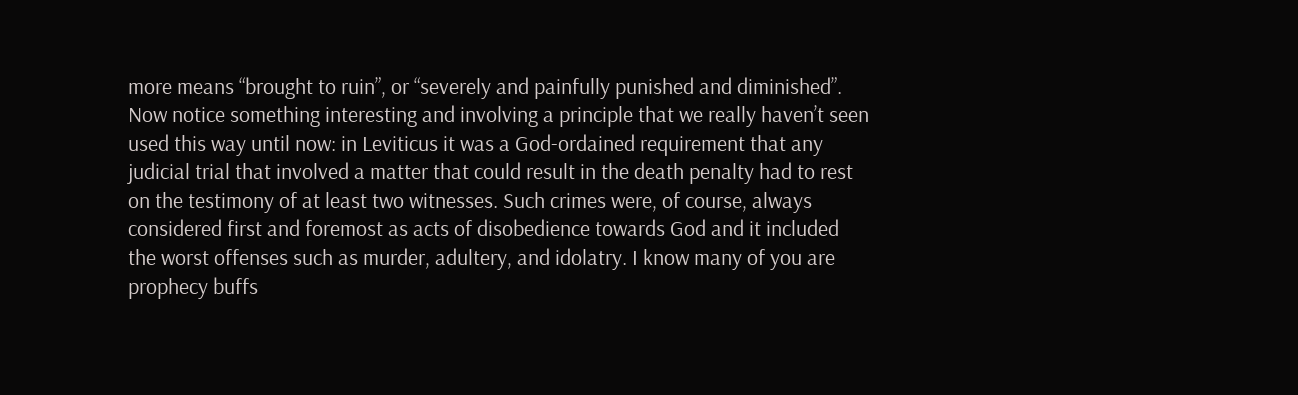more means “brought to ruin”, or “severely and painfully punished and diminished”. Now notice something interesting and involving a principle that we really haven’t seen used this way until now: in Leviticus it was a God-ordained requirement that any judicial trial that involved a matter that could result in the death penalty had to rest on the testimony of at least two witnesses. Such crimes were, of course, always considered first and foremost as acts of disobedience towards God and it included the worst offenses such as murder, adultery, and idolatry. I know many of you are prophecy buffs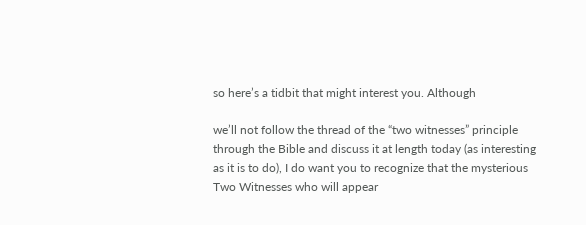so here’s a tidbit that might interest you. Although

we’ll not follow the thread of the “two witnesses” principle through the Bible and discuss it at length today (as interesting as it is to do), I do want you to recognize that the mysterious Two Witnesses who will appear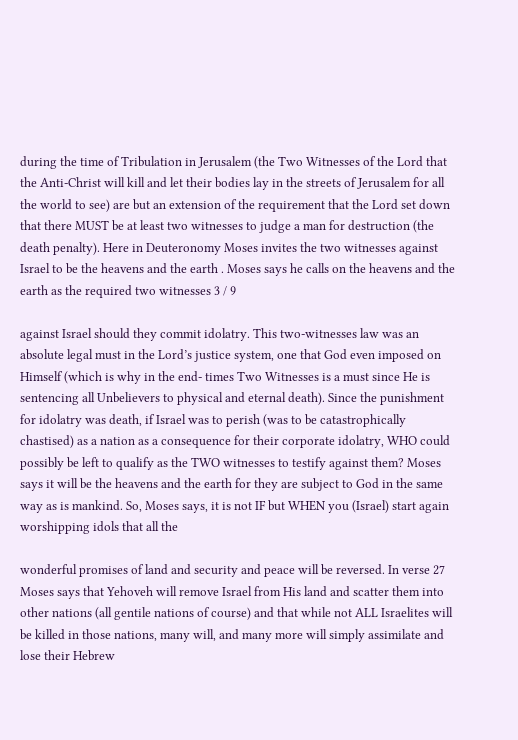during the time of Tribulation in Jerusalem (the Two Witnesses of the Lord that the Anti-Christ will kill and let their bodies lay in the streets of Jerusalem for all the world to see) are but an extension of the requirement that the Lord set down that there MUST be at least two witnesses to judge a man for destruction (the death penalty). Here in Deuteronomy Moses invites the two witnesses against Israel to be the heavens and the earth . Moses says he calls on the heavens and the earth as the required two witnesses 3 / 9

against Israel should they commit idolatry. This two-witnesses law was an absolute legal must in the Lord’s justice system, one that God even imposed on Himself (which is why in the end- times Two Witnesses is a must since He is sentencing all Unbelievers to physical and eternal death). Since the punishment for idolatry was death, if Israel was to perish (was to be catastrophically chastised) as a nation as a consequence for their corporate idolatry, WHO could possibly be left to qualify as the TWO witnesses to testify against them? Moses says it will be the heavens and the earth for they are subject to God in the same way as is mankind. So, Moses says, it is not IF but WHEN you (Israel) start again worshipping idols that all the

wonderful promises of land and security and peace will be reversed. In verse 27 Moses says that Yehoveh will remove Israel from His land and scatter them into other nations (all gentile nations of course) and that while not ALL Israelites will be killed in those nations, many will, and many more will simply assimilate and lose their Hebrew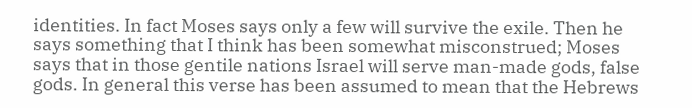identities. In fact Moses says only a few will survive the exile. Then he says something that I think has been somewhat misconstrued; Moses says that in those gentile nations Israel will serve man-made gods, false gods. In general this verse has been assumed to mean that the Hebrews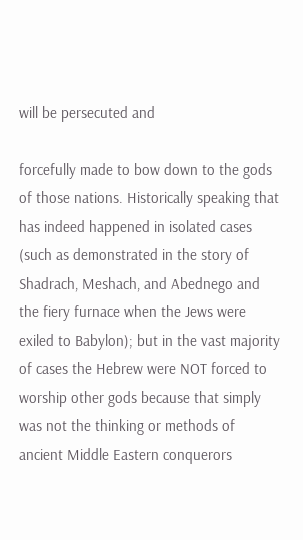will be persecuted and

forcefully made to bow down to the gods of those nations. Historically speaking that has indeed happened in isolated cases (such as demonstrated in the story of Shadrach, Meshach, and Abednego and the fiery furnace when the Jews were exiled to Babylon); but in the vast majority of cases the Hebrew were NOT forced to worship other gods because that simply was not the thinking or methods of ancient Middle Eastern conquerors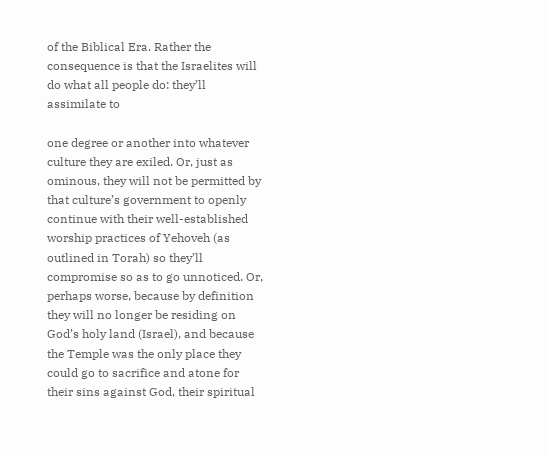of the Biblical Era. Rather the consequence is that the Israelites will do what all people do: they’ll assimilate to

one degree or another into whatever culture they are exiled. Or, just as ominous, they will not be permitted by that culture’s government to openly continue with their well-established worship practices of Yehoveh (as outlined in Torah) so they’ll compromise so as to go unnoticed. Or, perhaps worse, because by definition they will no longer be residing on God’s holy land (Israel), and because the Temple was the only place they could go to sacrifice and atone for their sins against God, their spiritual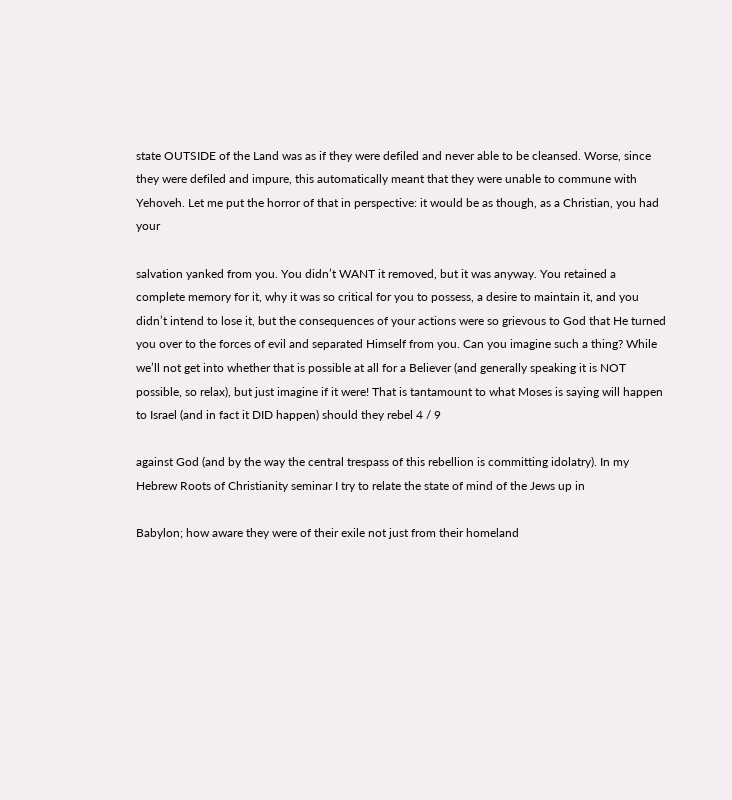state OUTSIDE of the Land was as if they were defiled and never able to be cleansed. Worse, since they were defiled and impure, this automatically meant that they were unable to commune with Yehoveh. Let me put the horror of that in perspective: it would be as though, as a Christian, you had your

salvation yanked from you. You didn’t WANT it removed, but it was anyway. You retained a complete memory for it, why it was so critical for you to possess, a desire to maintain it, and you didn’t intend to lose it, but the consequences of your actions were so grievous to God that He turned you over to the forces of evil and separated Himself from you. Can you imagine such a thing? While we’ll not get into whether that is possible at all for a Believer (and generally speaking it is NOT possible, so relax), but just imagine if it were! That is tantamount to what Moses is saying will happen to Israel (and in fact it DID happen) should they rebel 4 / 9

against God (and by the way the central trespass of this rebellion is committing idolatry). In my Hebrew Roots of Christianity seminar I try to relate the state of mind of the Jews up in

Babylon; how aware they were of their exile not just from their homeland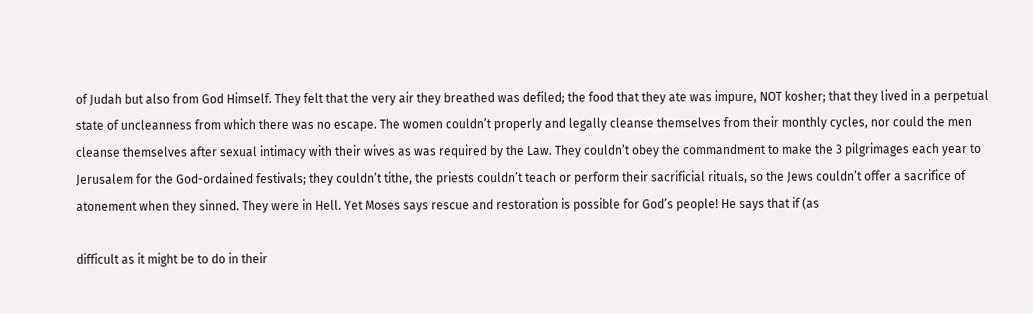of Judah but also from God Himself. They felt that the very air they breathed was defiled; the food that they ate was impure, NOT kosher; that they lived in a perpetual state of uncleanness from which there was no escape. The women couldn’t properly and legally cleanse themselves from their monthly cycles, nor could the men cleanse themselves after sexual intimacy with their wives as was required by the Law. They couldn’t obey the commandment to make the 3 pilgrimages each year to Jerusalem for the God-ordained festivals; they couldn’t tithe, the priests couldn’t teach or perform their sacrificial rituals, so the Jews couldn’t offer a sacrifice of atonement when they sinned. They were in Hell. Yet Moses says rescue and restoration is possible for God’s people! He says that if (as

difficult as it might be to do in their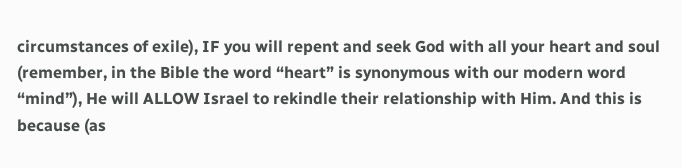circumstances of exile), IF you will repent and seek God with all your heart and soul (remember, in the Bible the word “heart” is synonymous with our modern word “mind”), He will ALLOW Israel to rekindle their relationship with Him. And this is because (as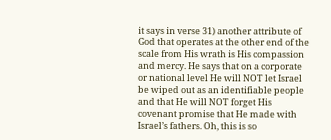it says in verse 31) another attribute of God that operates at the other end of the scale from His wrath is His compassion and mercy. He says that on a corporate or national level He will NOT let Israel be wiped out as an identifiable people and that He will NOT forget His covenant promise that He made with Israel’s fathers. Oh, this is so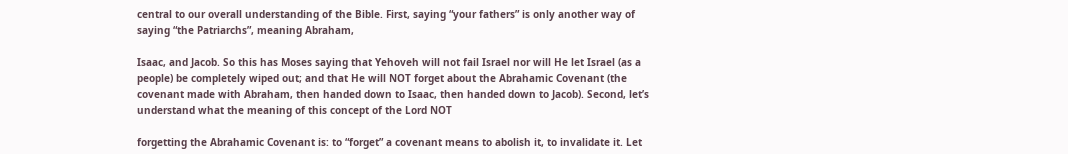central to our overall understanding of the Bible. First, saying “your fathers” is only another way of saying “the Patriarchs”, meaning Abraham,

Isaac, and Jacob. So this has Moses saying that Yehoveh will not fail Israel nor will He let Israel (as a people) be completely wiped out; and that He will NOT forget about the Abrahamic Covenant (the covenant made with Abraham, then handed down to Isaac, then handed down to Jacob). Second, let’s understand what the meaning of this concept of the Lord NOT

forgetting the Abrahamic Covenant is: to “forget” a covenant means to abolish it, to invalidate it. Let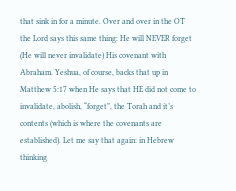that sink in for a minute. Over and over in the OT the Lord says this same thing: He will NEVER forget (He will never invalidate) His covenant with Abraham. Yeshua, of course, backs that up in Matthew 5:17 when He says that HE did not come to invalidate, abolish, “forget”, the Torah and it’s contents (which is where the covenants are established). Let me say that again: in Hebrew thinking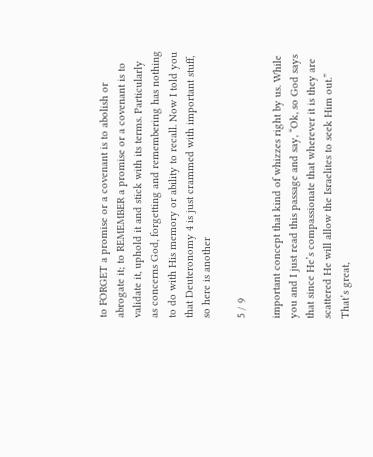to FORGET a promise or a covenant is to abolish or abrogate it; to REMEMBER a promise or a covenant is to validate it, uphold it and stick with its terms. Particularly as concerns God, forgetting and remembering has nothing to do with His memory or ability to recall. Now I told you that Deuteronomy 4 is just crammed with important stuff, so here is another

5 / 9

important concept that kind of whizzes right by us. While you and I just read this passage and say, “Ok, so God says that since He’s compassionate that wherever it is they are scattered He will allow the Israelites to seek Him out.” That’s great,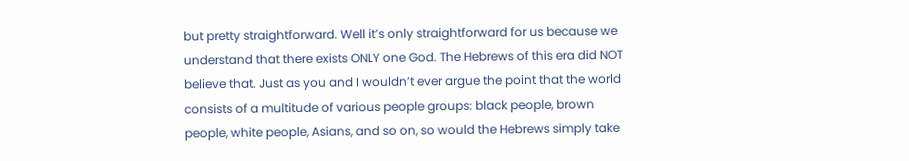but pretty straightforward. Well it’s only straightforward for us because we understand that there exists ONLY one God. The Hebrews of this era did NOT believe that. Just as you and I wouldn’t ever argue the point that the world consists of a multitude of various people groups: black people, brown people, white people, Asians, and so on, so would the Hebrews simply take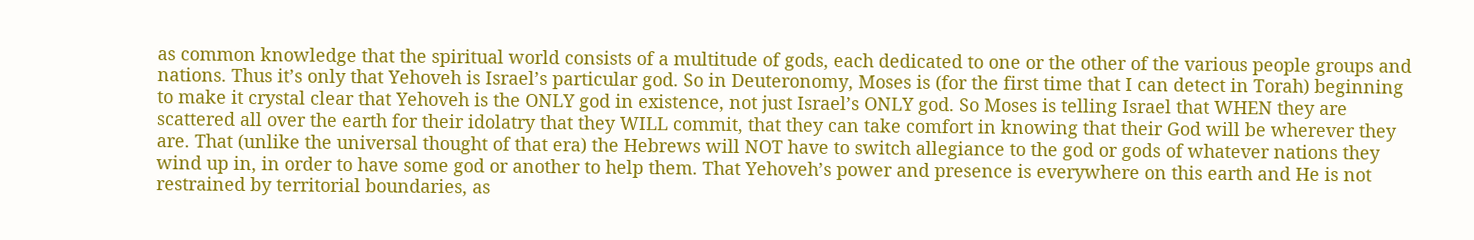as common knowledge that the spiritual world consists of a multitude of gods, each dedicated to one or the other of the various people groups and nations. Thus it’s only that Yehoveh is Israel’s particular god. So in Deuteronomy, Moses is (for the first time that I can detect in Torah) beginning to make it crystal clear that Yehoveh is the ONLY god in existence, not just Israel’s ONLY god. So Moses is telling Israel that WHEN they are scattered all over the earth for their idolatry that they WILL commit, that they can take comfort in knowing that their God will be wherever they are. That (unlike the universal thought of that era) the Hebrews will NOT have to switch allegiance to the god or gods of whatever nations they wind up in, in order to have some god or another to help them. That Yehoveh’s power and presence is everywhere on this earth and He is not restrained by territorial boundaries, as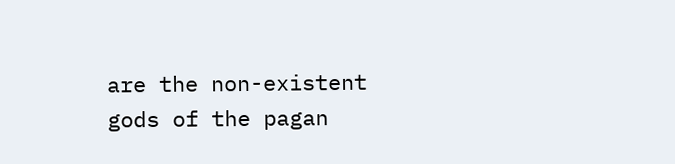are the non-existent gods of the pagan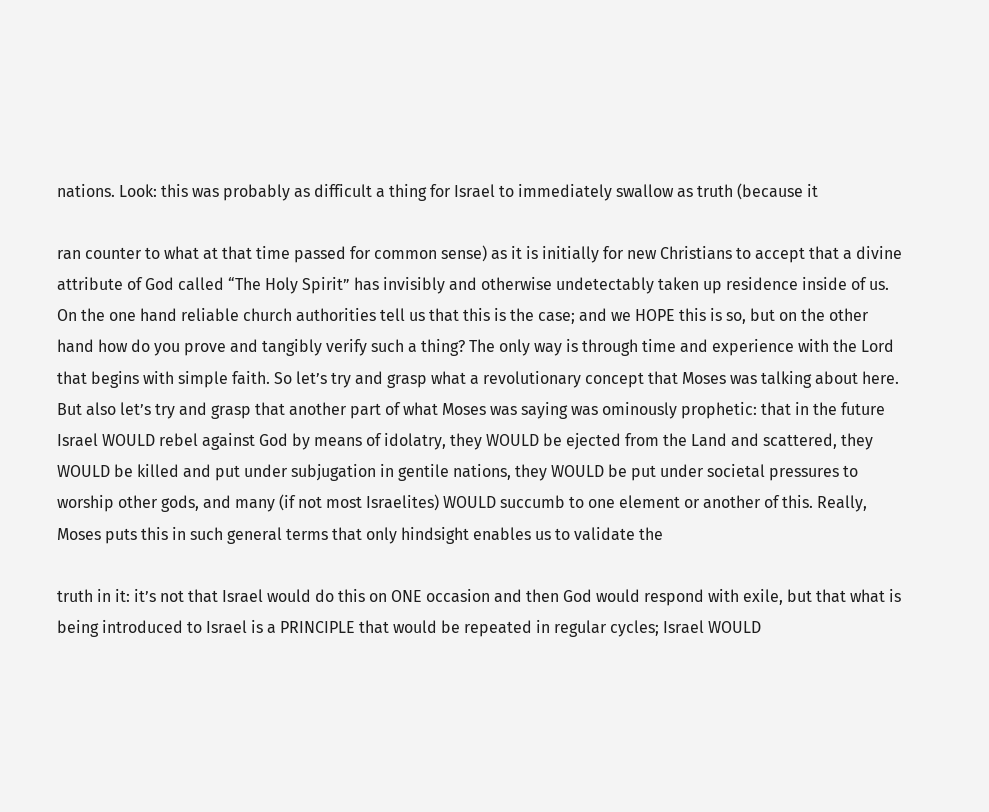nations. Look: this was probably as difficult a thing for Israel to immediately swallow as truth (because it

ran counter to what at that time passed for common sense) as it is initially for new Christians to accept that a divine attribute of God called “The Holy Spirit” has invisibly and otherwise undetectably taken up residence inside of us. On the one hand reliable church authorities tell us that this is the case; and we HOPE this is so, but on the other hand how do you prove and tangibly verify such a thing? The only way is through time and experience with the Lord that begins with simple faith. So let’s try and grasp what a revolutionary concept that Moses was talking about here. But also let’s try and grasp that another part of what Moses was saying was ominously prophetic: that in the future Israel WOULD rebel against God by means of idolatry, they WOULD be ejected from the Land and scattered, they WOULD be killed and put under subjugation in gentile nations, they WOULD be put under societal pressures to worship other gods, and many (if not most Israelites) WOULD succumb to one element or another of this. Really, Moses puts this in such general terms that only hindsight enables us to validate the

truth in it: it’s not that Israel would do this on ONE occasion and then God would respond with exile, but that what is being introduced to Israel is a PRINCIPLE that would be repeated in regular cycles; Israel WOULD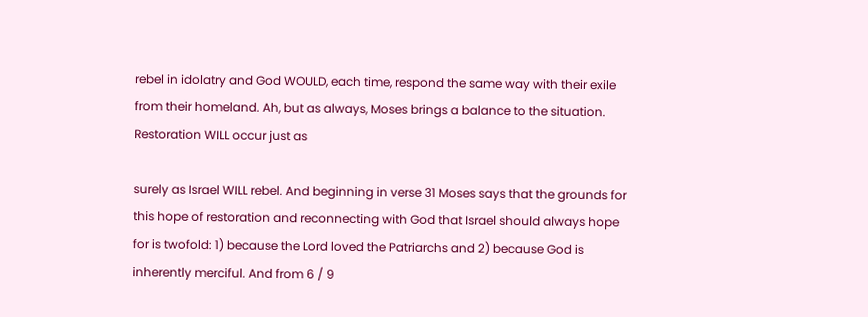rebel in idolatry and God WOULD, each time, respond the same way with their exile from their homeland. Ah, but as always, Moses brings a balance to the situation. Restoration WILL occur just as

surely as Israel WILL rebel. And beginning in verse 31 Moses says that the grounds for this hope of restoration and reconnecting with God that Israel should always hope for is twofold: 1) because the Lord loved the Patriarchs and 2) because God is inherently merciful. And from 6 / 9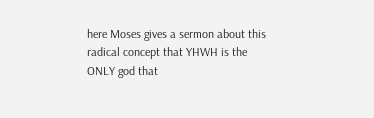here Moses gives a sermon about this radical concept that YHWH is the ONLY god that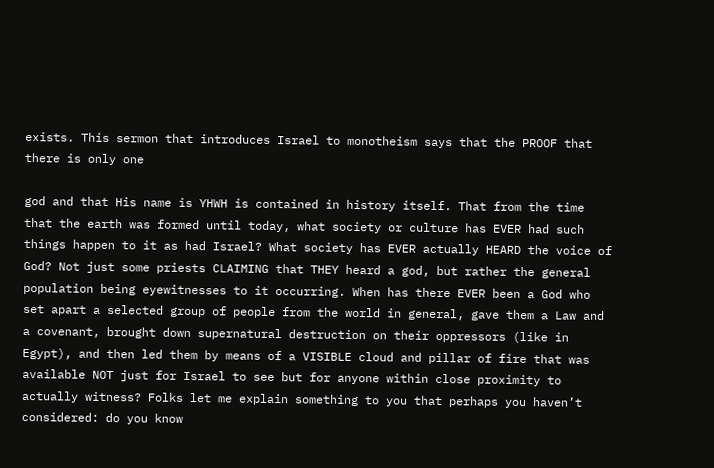exists. This sermon that introduces Israel to monotheism says that the PROOF that there is only one

god and that His name is YHWH is contained in history itself. That from the time that the earth was formed until today, what society or culture has EVER had such things happen to it as had Israel? What society has EVER actually HEARD the voice of God? Not just some priests CLAIMING that THEY heard a god, but rather the general population being eyewitnesses to it occurring. When has there EVER been a God who set apart a selected group of people from the world in general, gave them a Law and a covenant, brought down supernatural destruction on their oppressors (like in Egypt), and then led them by means of a VISIBLE cloud and pillar of fire that was available NOT just for Israel to see but for anyone within close proximity to actually witness? Folks let me explain something to you that perhaps you haven’t considered: do you know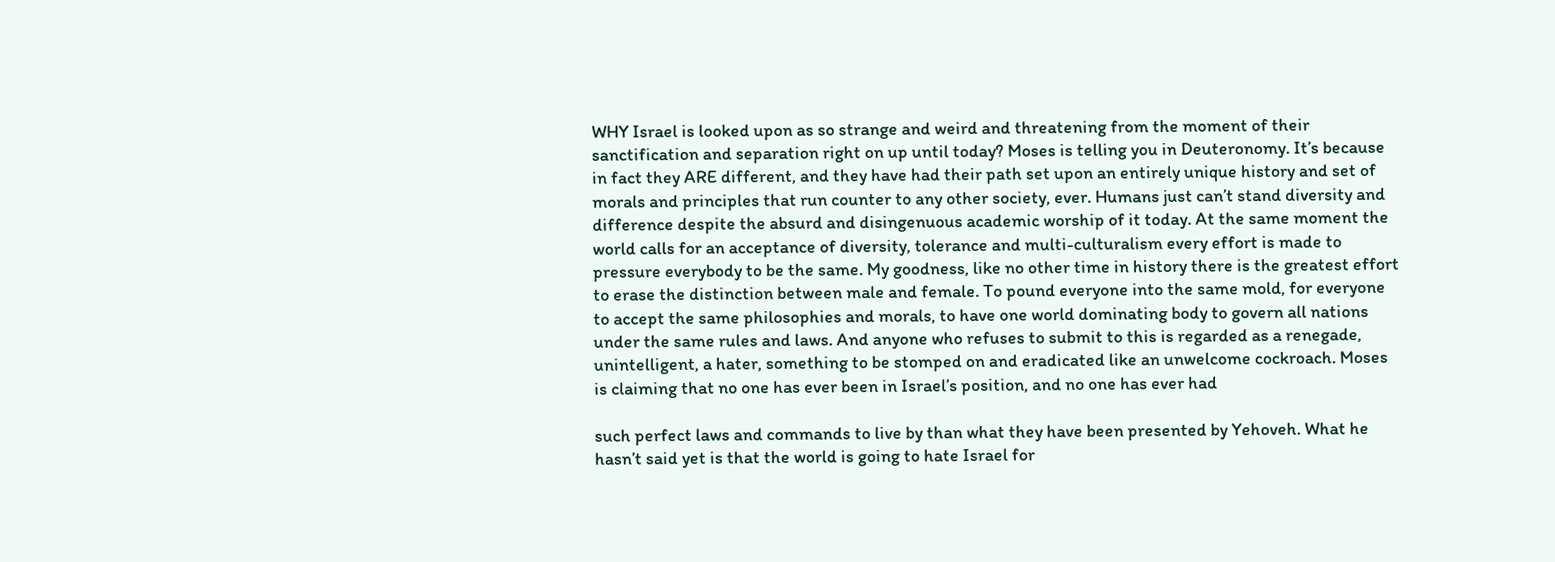WHY Israel is looked upon as so strange and weird and threatening from the moment of their sanctification and separation right on up until today? Moses is telling you in Deuteronomy. It’s because in fact they ARE different, and they have had their path set upon an entirely unique history and set of morals and principles that run counter to any other society, ever. Humans just can’t stand diversity and difference despite the absurd and disingenuous academic worship of it today. At the same moment the world calls for an acceptance of diversity, tolerance and multi-culturalism every effort is made to pressure everybody to be the same. My goodness, like no other time in history there is the greatest effort to erase the distinction between male and female. To pound everyone into the same mold, for everyone to accept the same philosophies and morals, to have one world dominating body to govern all nations under the same rules and laws. And anyone who refuses to submit to this is regarded as a renegade, unintelligent, a hater, something to be stomped on and eradicated like an unwelcome cockroach. Moses is claiming that no one has ever been in Israel’s position, and no one has ever had

such perfect laws and commands to live by than what they have been presented by Yehoveh. What he hasn’t said yet is that the world is going to hate Israel for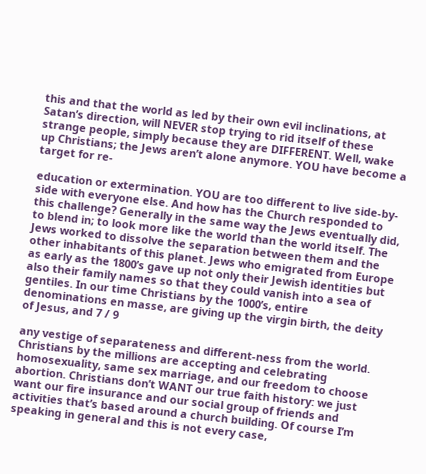this and that the world as led by their own evil inclinations, at Satan’s direction, will NEVER stop trying to rid itself of these strange people, simply because they are DIFFERENT. Well, wake up Christians; the Jews aren’t alone anymore. YOU have become a target for re-

education or extermination. YOU are too different to live side-by-side with everyone else. And how has the Church responded to this challenge? Generally in the same way the Jews eventually did, to blend in; to look more like the world than the world itself. The Jews worked to dissolve the separation between them and the other inhabitants of this planet. Jews who emigrated from Europe as early as the 1800’s gave up not only their Jewish identities but also their family names so that they could vanish into a sea of gentiles. In our time Christians by the 1000’s, entire denominations en masse, are giving up the virgin birth, the deity of Jesus, and 7 / 9

any vestige of separateness and different-ness from the world. Christians by the millions are accepting and celebrating homosexuality, same sex marriage, and our freedom to choose abortion. Christians don’t WANT our true faith history: we just want our fire insurance and our social group of friends and activities that’s based around a church building. Of course I’m speaking in general and this is not every case,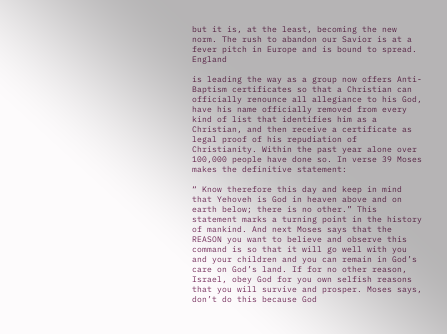but it is, at the least, becoming the new norm. The rush to abandon our Savior is at a fever pitch in Europe and is bound to spread. England

is leading the way as a group now offers Anti-Baptism certificates so that a Christian can officially renounce all allegiance to his God, have his name officially removed from every kind of list that identifies him as a Christian, and then receive a certificate as legal proof of his repudiation of Christianity. Within the past year alone over 100,000 people have done so. In verse 39 Moses makes the definitive statement:

“ Know therefore this day and keep in mind that Yehoveh is God in heaven above and on earth below; there is no other.” This statement marks a turning point in the history of mankind. And next Moses says that the REASON you want to believe and observe this command is so that it will go well with you and your children and you can remain in God’s care on God’s land. If for no other reason, Israel, obey God for you own selfish reasons that you will survive and prosper. Moses says, don’t do this because God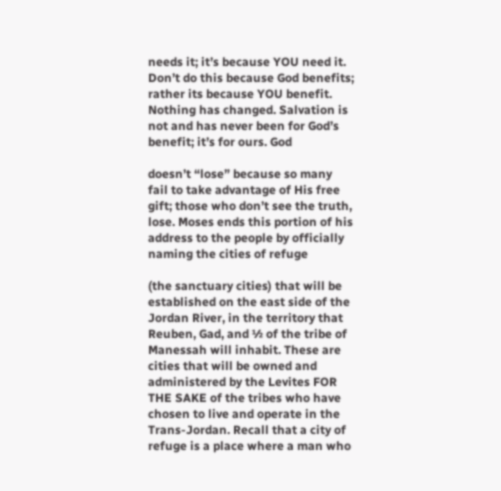needs it; it’s because YOU need it. Don’t do this because God benefits; rather its because YOU benefit. Nothing has changed. Salvation is not and has never been for God’s benefit; it’s for ours. God

doesn’t “lose” because so many fail to take advantage of His free gift; those who don’t see the truth, lose. Moses ends this portion of his address to the people by officially naming the cities of refuge

(the sanctuary cities) that will be established on the east side of the Jordan River, in the territory that Reuben, Gad, and ½ of the tribe of Manessah will inhabit. These are cities that will be owned and administered by the Levites FOR THE SAKE of the tribes who have chosen to live and operate in the Trans-Jordan. Recall that a city of refuge is a place where a man who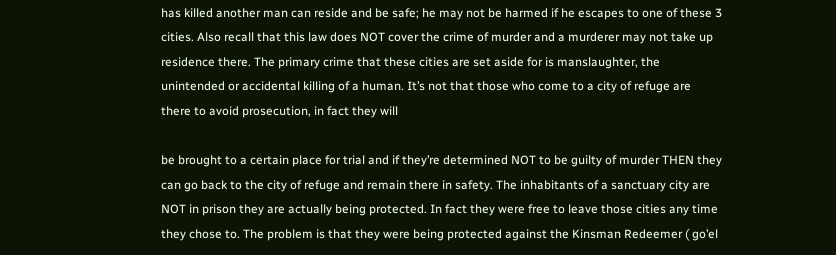has killed another man can reside and be safe; he may not be harmed if he escapes to one of these 3 cities. Also recall that this law does NOT cover the crime of murder and a murderer may not take up residence there. The primary crime that these cities are set aside for is manslaughter, the unintended or accidental killing of a human. It’s not that those who come to a city of refuge are there to avoid prosecution, in fact they will

be brought to a certain place for trial and if they’re determined NOT to be guilty of murder THEN they can go back to the city of refuge and remain there in safety. The inhabitants of a sanctuary city are NOT in prison they are actually being protected. In fact they were free to leave those cities any time they chose to. The problem is that they were being protected against the Kinsman Redeemer ( go’el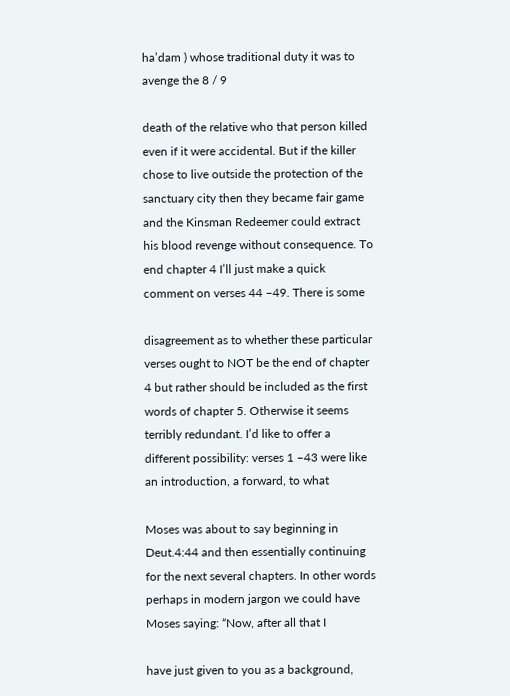ha’dam ) whose traditional duty it was to avenge the 8 / 9

death of the relative who that person killed even if it were accidental. But if the killer chose to live outside the protection of the sanctuary city then they became fair game and the Kinsman Redeemer could extract his blood revenge without consequence. To end chapter 4 I’ll just make a quick comment on verses 44 –49. There is some

disagreement as to whether these particular verses ought to NOT be the end of chapter 4 but rather should be included as the first words of chapter 5. Otherwise it seems terribly redundant. I’d like to offer a different possibility: verses 1 –43 were like an introduction, a forward, to what

Moses was about to say beginning in Deut.4:44 and then essentially continuing for the next several chapters. In other words perhaps in modern jargon we could have Moses saying: “Now, after all that I

have just given to you as a background,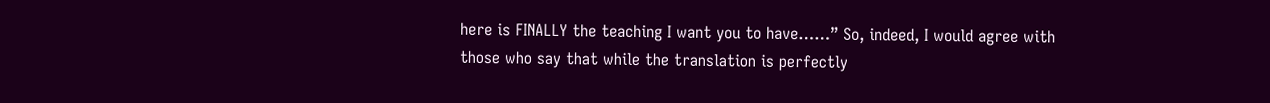here is FINALLY the teaching I want you to have……” So, indeed, I would agree with those who say that while the translation is perfectly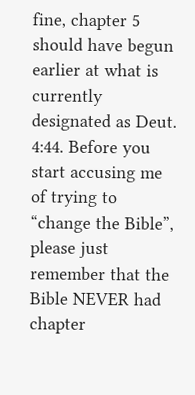fine, chapter 5 should have begun earlier at what is currently designated as Deut. 4:44. Before you start accusing me of trying to “change the Bible”, please just remember that the Bible NEVER had chapter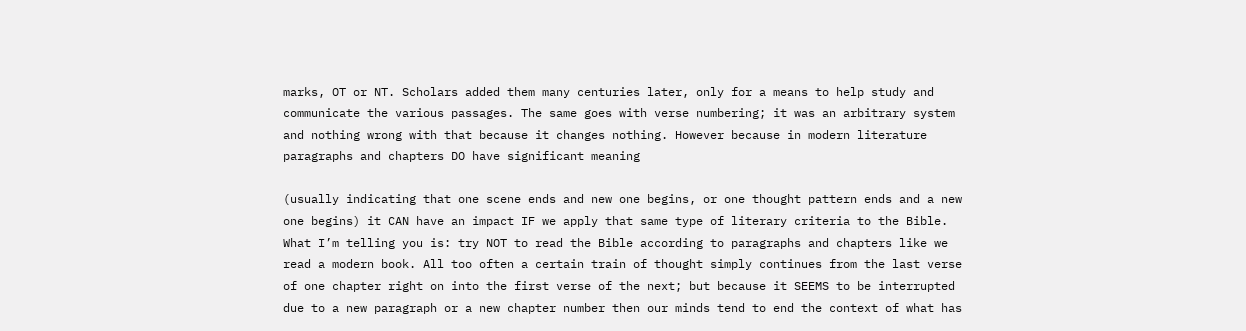marks, OT or NT. Scholars added them many centuries later, only for a means to help study and communicate the various passages. The same goes with verse numbering; it was an arbitrary system and nothing wrong with that because it changes nothing. However because in modern literature paragraphs and chapters DO have significant meaning

(usually indicating that one scene ends and new one begins, or one thought pattern ends and a new one begins) it CAN have an impact IF we apply that same type of literary criteria to the Bible. What I’m telling you is: try NOT to read the Bible according to paragraphs and chapters like we read a modern book. All too often a certain train of thought simply continues from the last verse of one chapter right on into the first verse of the next; but because it SEEMS to be interrupted due to a new paragraph or a new chapter number then our minds tend to end the context of what has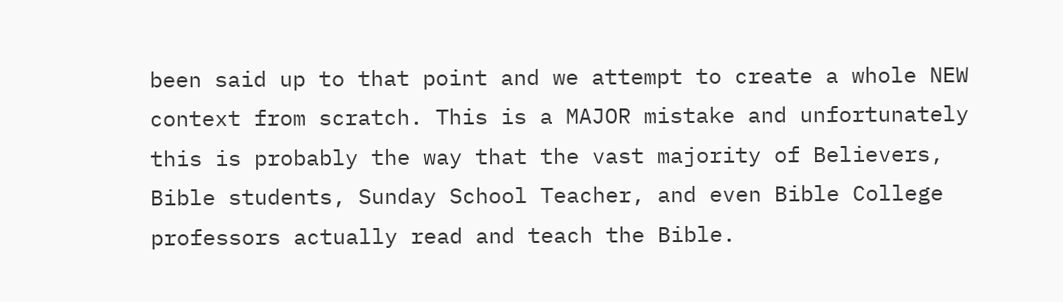been said up to that point and we attempt to create a whole NEW context from scratch. This is a MAJOR mistake and unfortunately this is probably the way that the vast majority of Believers, Bible students, Sunday School Teacher, and even Bible College professors actually read and teach the Bible.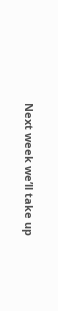Next week we’ll take up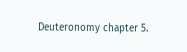Deuteronomy chapter 5.